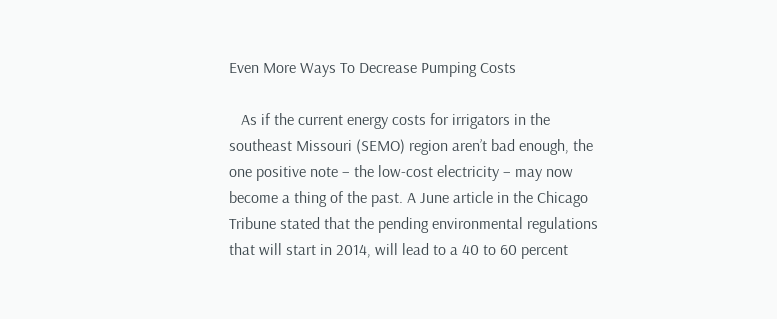Even More Ways To Decrease Pumping Costs

   As if the current energy costs for irrigators in the southeast Missouri (SEMO) region aren’t bad enough, the one positive note – the low-cost electricity – may now become a thing of the past. A June article in the Chicago Tribune stated that the pending environmental regulations that will start in 2014, will lead to a 40 to 60 percent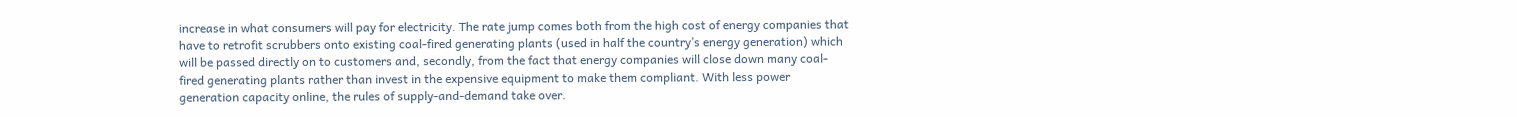increase in what consumers will pay for electricity. The rate jump comes both from the high cost of energy companies that have to retrofit scrubbers onto existing coal-fired generating plants (used in half the country’s energy generation) which will be passed directly on to customers and, secondly, from the fact that energy companies will close down many coal-fired generating plants rather than invest in the expensive equipment to make them compliant. With less power generation capacity online, the rules of supply-and-demand take over.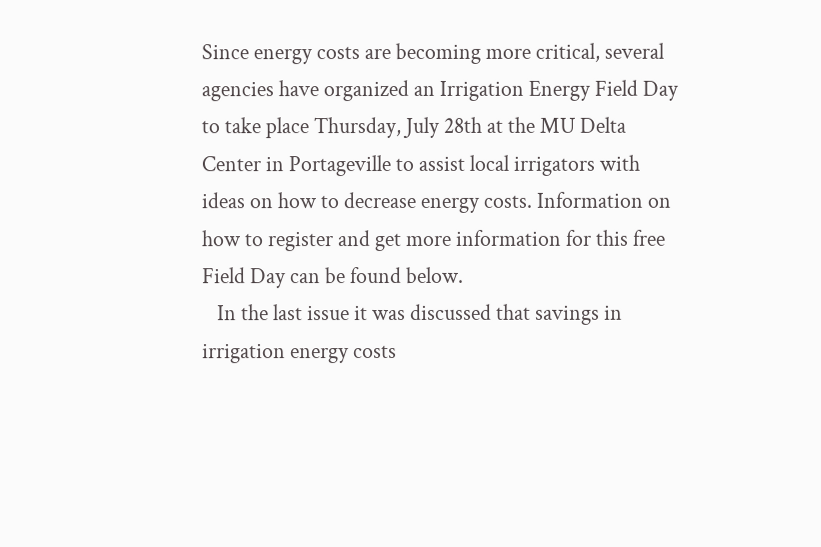Since energy costs are becoming more critical, several agencies have organized an Irrigation Energy Field Day to take place Thursday, July 28th at the MU Delta Center in Portageville to assist local irrigators with ideas on how to decrease energy costs. Information on how to register and get more information for this free Field Day can be found below.
   In the last issue it was discussed that savings in irrigation energy costs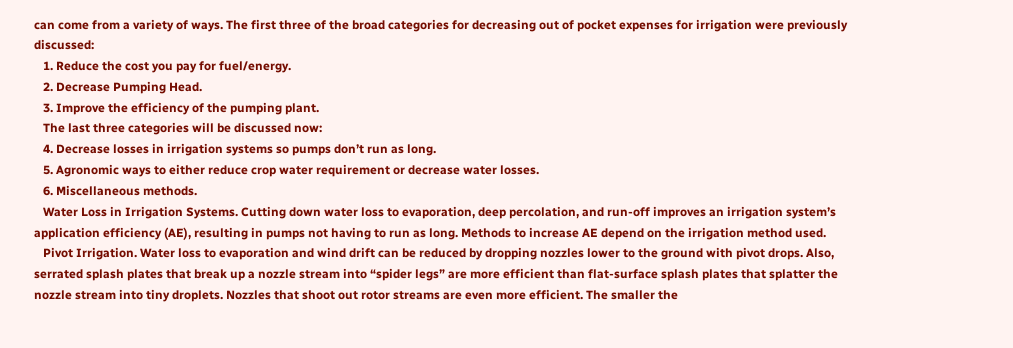can come from a variety of ways. The first three of the broad categories for decreasing out of pocket expenses for irrigation were previously discussed:
   1. Reduce the cost you pay for fuel/energy.
   2. Decrease Pumping Head.
   3. Improve the efficiency of the pumping plant.
   The last three categories will be discussed now:
   4. Decrease losses in irrigation systems so pumps don’t run as long.
   5. Agronomic ways to either reduce crop water requirement or decrease water losses.
   6. Miscellaneous methods.
   Water Loss in Irrigation Systems. Cutting down water loss to evaporation, deep percolation, and run-off improves an irrigation system’s application efficiency (AE), resulting in pumps not having to run as long. Methods to increase AE depend on the irrigation method used.
   Pivot Irrigation. Water loss to evaporation and wind drift can be reduced by dropping nozzles lower to the ground with pivot drops. Also, serrated splash plates that break up a nozzle stream into “spider legs” are more efficient than flat-surface splash plates that splatter the nozzle stream into tiny droplets. Nozzles that shoot out rotor streams are even more efficient. The smaller the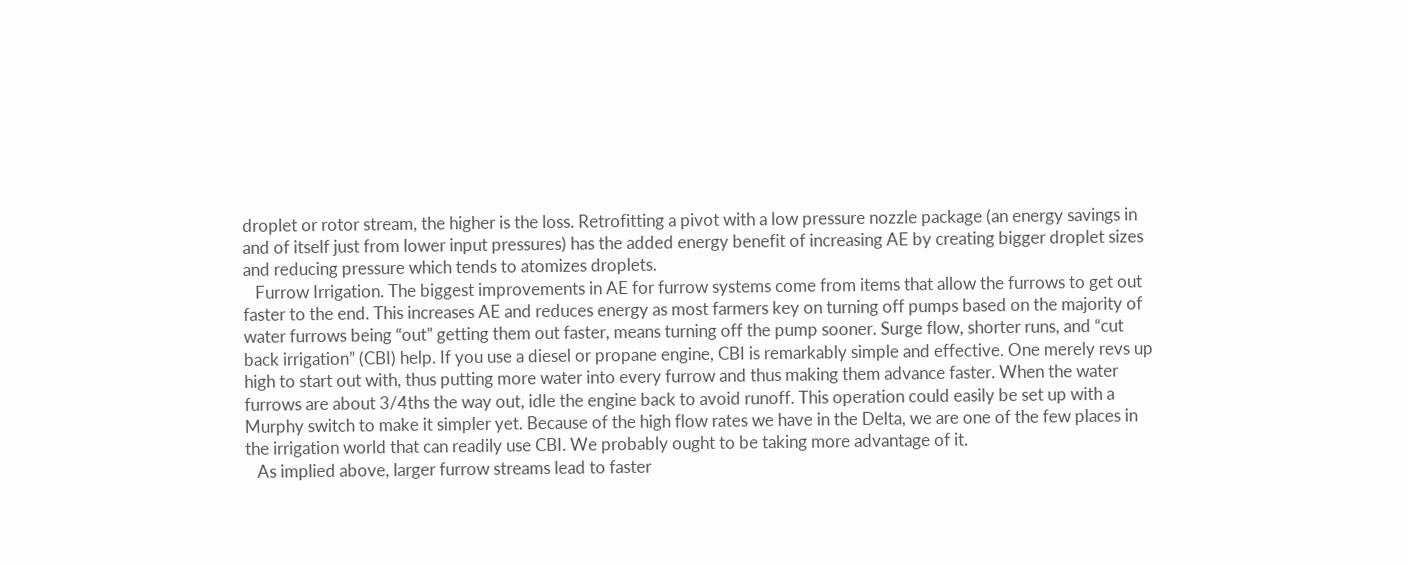droplet or rotor stream, the higher is the loss. Retrofitting a pivot with a low pressure nozzle package (an energy savings in and of itself just from lower input pressures) has the added energy benefit of increasing AE by creating bigger droplet sizes and reducing pressure which tends to atomizes droplets.
   Furrow Irrigation. The biggest improvements in AE for furrow systems come from items that allow the furrows to get out faster to the end. This increases AE and reduces energy as most farmers key on turning off pumps based on the majority of water furrows being “out” getting them out faster, means turning off the pump sooner. Surge flow, shorter runs, and “cut back irrigation” (CBI) help. If you use a diesel or propane engine, CBI is remarkably simple and effective. One merely revs up high to start out with, thus putting more water into every furrow and thus making them advance faster. When the water furrows are about 3/4ths the way out, idle the engine back to avoid runoff. This operation could easily be set up with a Murphy switch to make it simpler yet. Because of the high flow rates we have in the Delta, we are one of the few places in the irrigation world that can readily use CBI. We probably ought to be taking more advantage of it.
   As implied above, larger furrow streams lead to faster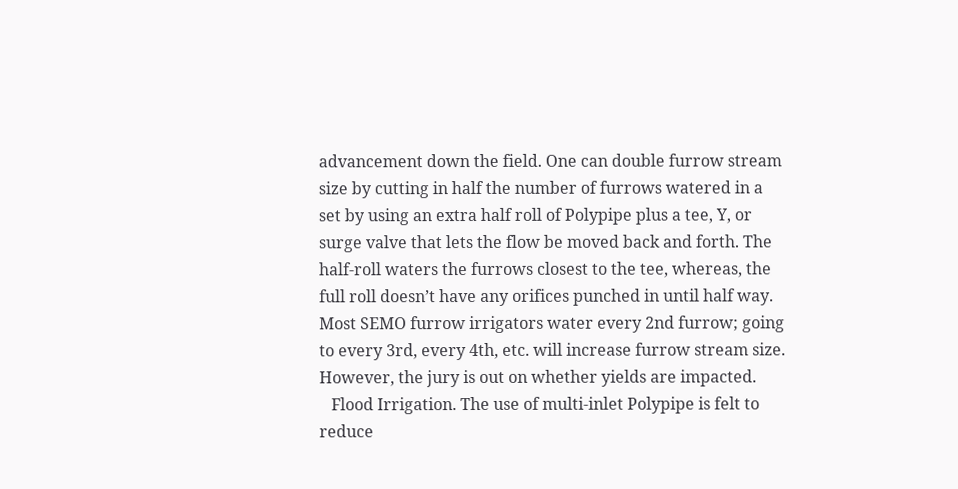advancement down the field. One can double furrow stream size by cutting in half the number of furrows watered in a set by using an extra half roll of Polypipe plus a tee, Y, or surge valve that lets the flow be moved back and forth. The half-roll waters the furrows closest to the tee, whereas, the full roll doesn’t have any orifices punched in until half way. Most SEMO furrow irrigators water every 2nd furrow; going to every 3rd, every 4th, etc. will increase furrow stream size. However, the jury is out on whether yields are impacted.
   Flood Irrigation. The use of multi-inlet Polypipe is felt to reduce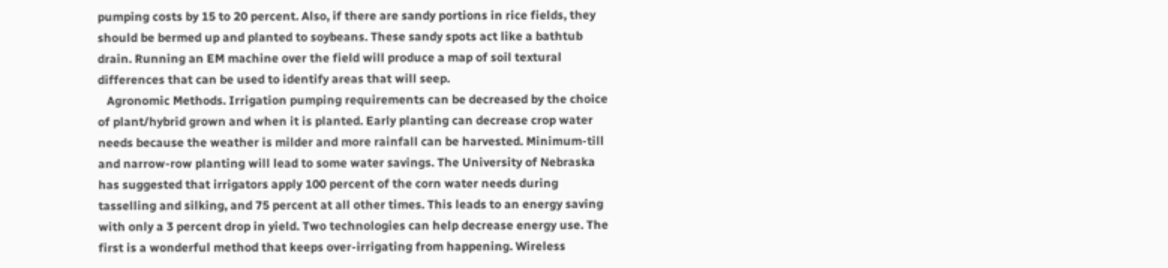pumping costs by 15 to 20 percent. Also, if there are sandy portions in rice fields, they should be bermed up and planted to soybeans. These sandy spots act like a bathtub drain. Running an EM machine over the field will produce a map of soil textural differences that can be used to identify areas that will seep.
   Agronomic Methods. Irrigation pumping requirements can be decreased by the choice of plant/hybrid grown and when it is planted. Early planting can decrease crop water needs because the weather is milder and more rainfall can be harvested. Minimum-till and narrow-row planting will lead to some water savings. The University of Nebraska has suggested that irrigators apply 100 percent of the corn water needs during tasselling and silking, and 75 percent at all other times. This leads to an energy saving with only a 3 percent drop in yield. Two technologies can help decrease energy use. The first is a wonderful method that keeps over-irrigating from happening. Wireless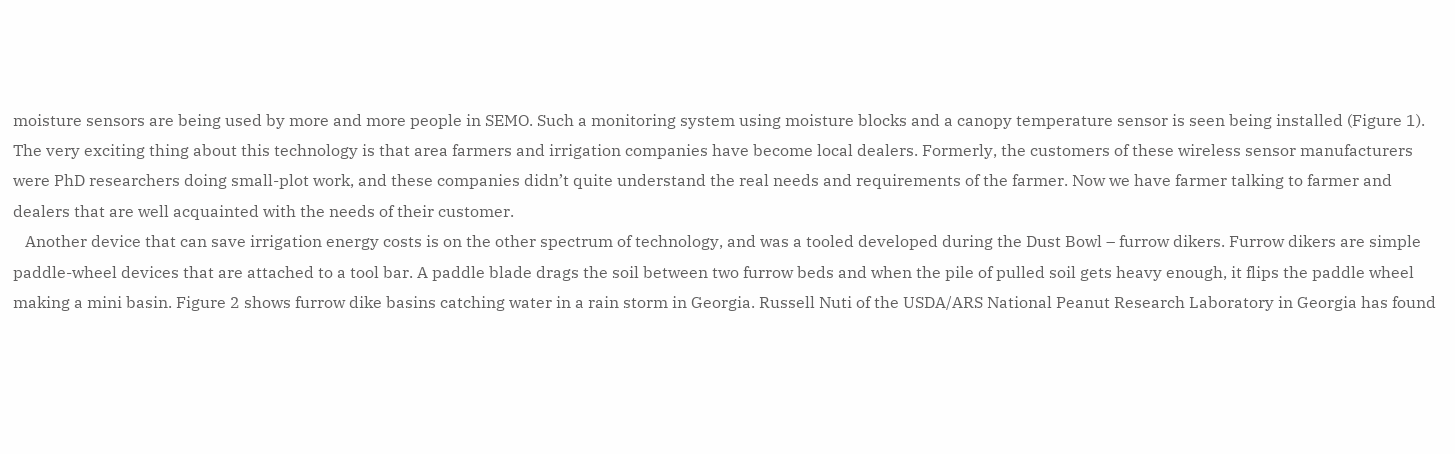moisture sensors are being used by more and more people in SEMO. Such a monitoring system using moisture blocks and a canopy temperature sensor is seen being installed (Figure 1). The very exciting thing about this technology is that area farmers and irrigation companies have become local dealers. Formerly, the customers of these wireless sensor manufacturers were PhD researchers doing small-plot work, and these companies didn’t quite understand the real needs and requirements of the farmer. Now we have farmer talking to farmer and dealers that are well acquainted with the needs of their customer.
   Another device that can save irrigation energy costs is on the other spectrum of technology, and was a tooled developed during the Dust Bowl – furrow dikers. Furrow dikers are simple paddle-wheel devices that are attached to a tool bar. A paddle blade drags the soil between two furrow beds and when the pile of pulled soil gets heavy enough, it flips the paddle wheel making a mini basin. Figure 2 shows furrow dike basins catching water in a rain storm in Georgia. Russell Nuti of the USDA/ARS National Peanut Research Laboratory in Georgia has found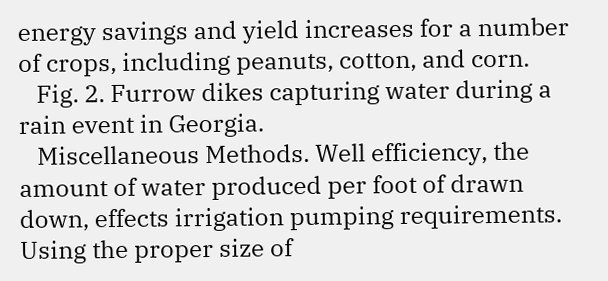energy savings and yield increases for a number of crops, including peanuts, cotton, and corn.
   Fig. 2. Furrow dikes capturing water during a rain event in Georgia.
   Miscellaneous Methods. Well efficiency, the amount of water produced per foot of drawn down, effects irrigation pumping requirements. Using the proper size of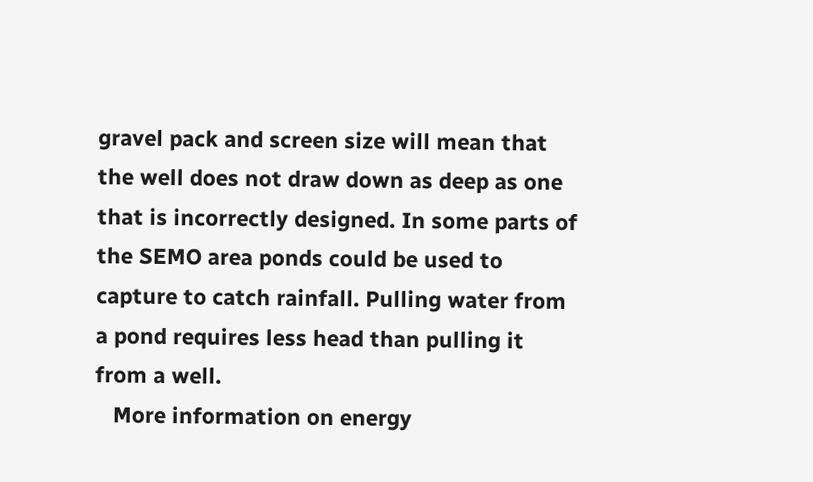gravel pack and screen size will mean that the well does not draw down as deep as one that is incorrectly designed. In some parts of the SEMO area ponds could be used to capture to catch rainfall. Pulling water from a pond requires less head than pulling it from a well.
   More information on energy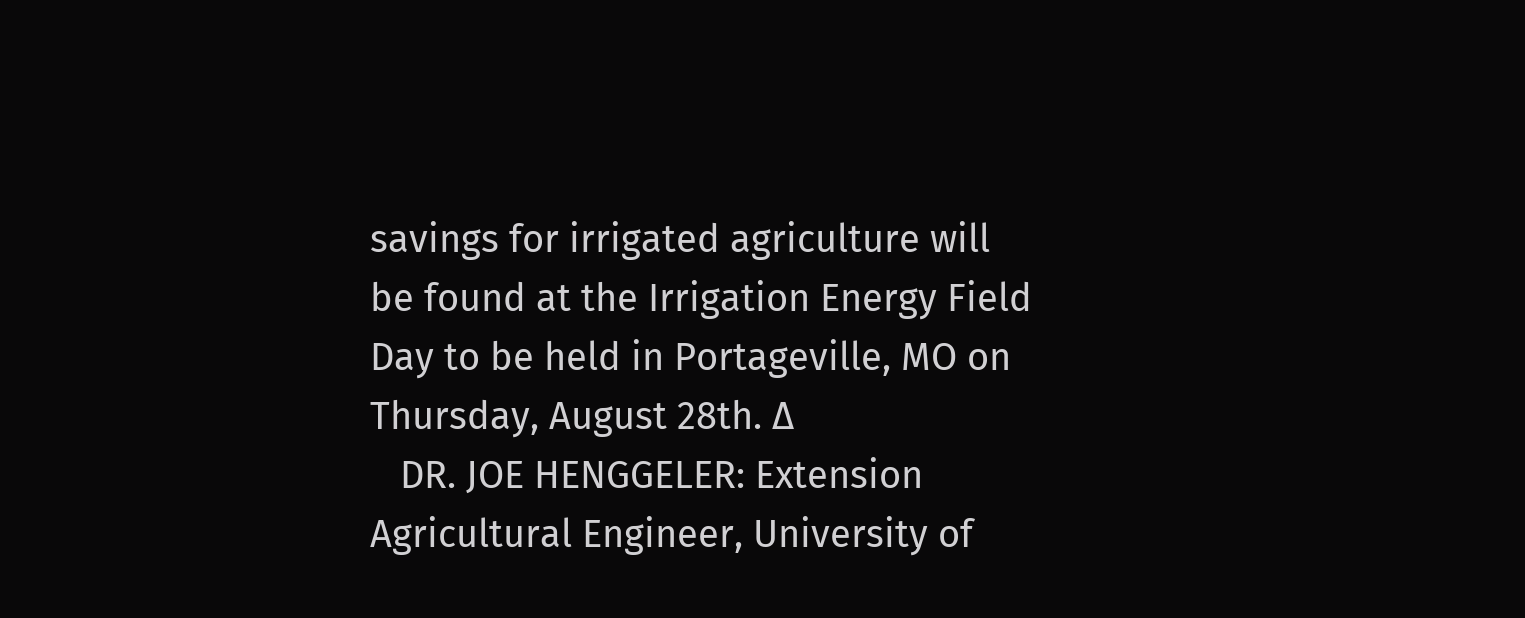savings for irrigated agriculture will be found at the Irrigation Energy Field Day to be held in Portageville, MO on Thursday, August 28th. Δ
   DR. JOE HENGGELER: Extension Agricultural Engineer, University of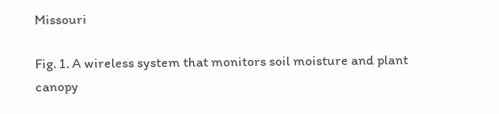Missouri

Fig. 1. A wireless system that monitors soil moisture and plant canopy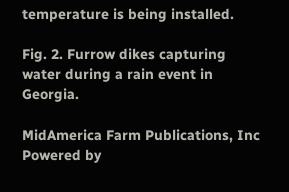temperature is being installed.

Fig. 2. Furrow dikes capturing water during a rain event in Georgia.

MidAmerica Farm Publications, Inc
Powered by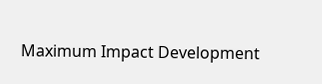Maximum Impact Development